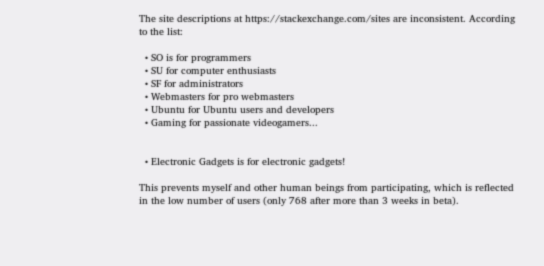The site descriptions at https://stackexchange.com/sites are inconsistent. According to the list:

  • SO is for programmers
  • SU for computer enthusiasts
  • SF for administrators
  • Webmasters for pro webmasters
  • Ubuntu for Ubuntu users and developers
  • Gaming for passionate videogamers...


  • Electronic Gadgets is for electronic gadgets!

This prevents myself and other human beings from participating, which is reflected in the low number of users (only 768 after more than 3 weeks in beta).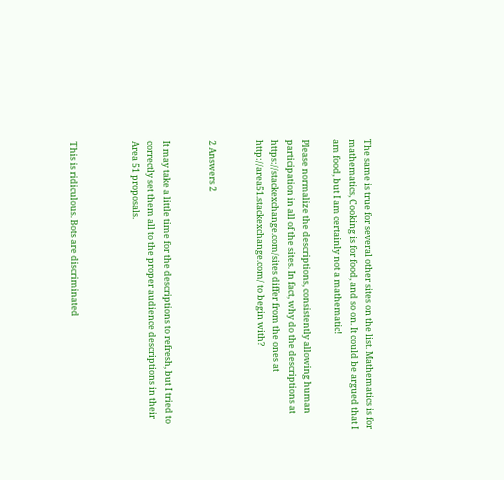The same is true for several other sites on the list. Mathematics is for mathematics, Cooking is for food, and so on. It could be argued that I am food, but I am certainly not a mathematic!

Please normalize the descriptions, consistently allowing human participation in all of the sites. In fact, why do the descriptions at https://stackexchange.com/sites differ from the ones at http://area51.stackexchange.com/ to begin with?


2 Answers 2


It may take a little time for the descriptions to refresh, but I tried to correctly set them all to the proper audience descriptions in their Area 51 proposals.



This is ridiculous. Bots are discriminated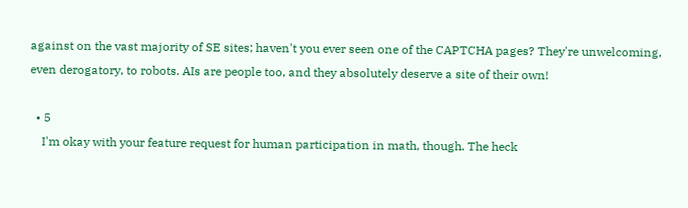against on the vast majority of SE sites; haven't you ever seen one of the CAPTCHA pages? They're unwelcoming, even derogatory, to robots. AIs are people too, and they absolutely deserve a site of their own!

  • 5
    I'm okay with your feature request for human participation in math, though. The heck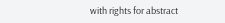with rights for abstract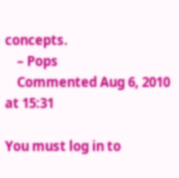concepts.
    – Pops
    Commented Aug 6, 2010 at 15:31

You must log in to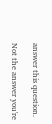answer this question.

Not the answer you're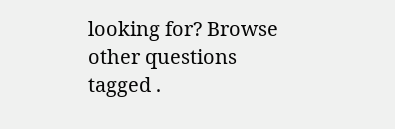looking for? Browse other questions tagged .